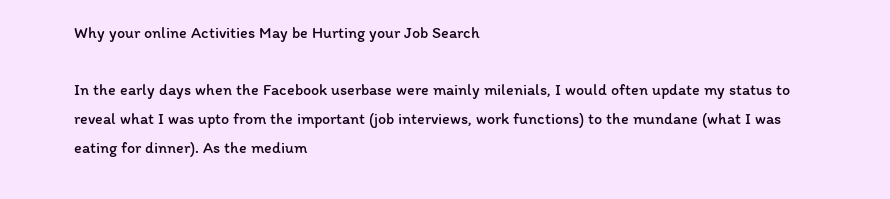Why your online Activities May be Hurting your Job Search

In the early days when the Facebook userbase were mainly milenials, I would often update my status to reveal what I was upto from the important (job interviews, work functions) to the mundane (what I was eating for dinner). As the medium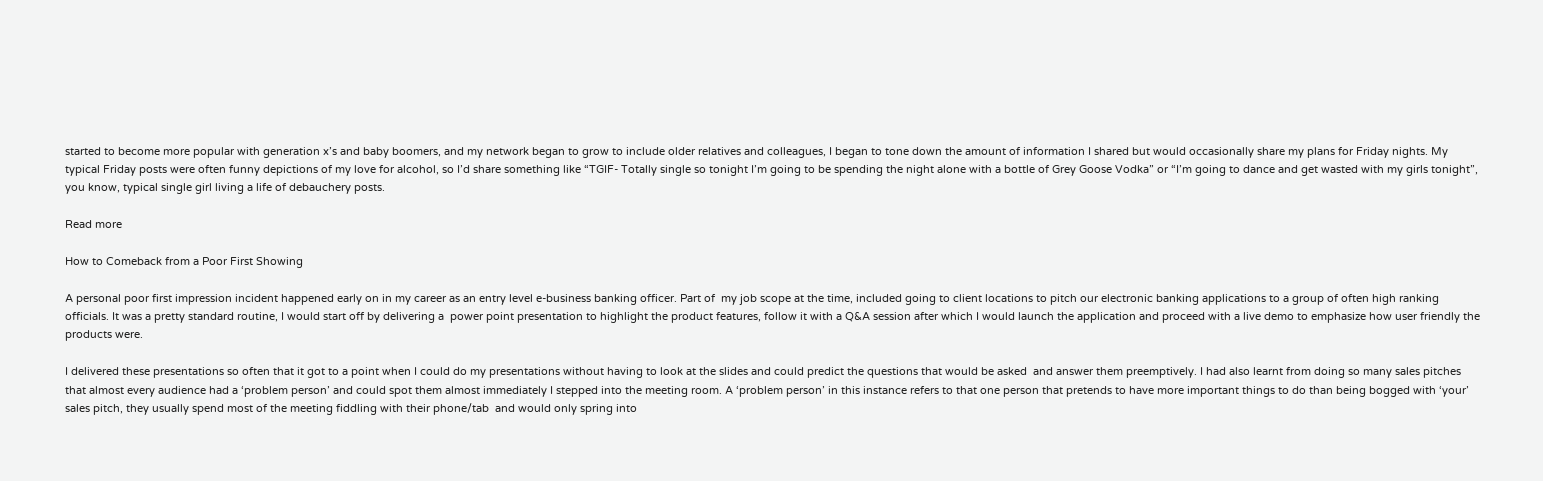started to become more popular with generation x’s and baby boomers, and my network began to grow to include older relatives and colleagues, I began to tone down the amount of information I shared but would occasionally share my plans for Friday nights. My typical Friday posts were often funny depictions of my love for alcohol, so I’d share something like “TGIF- Totally single so tonight I’m going to be spending the night alone with a bottle of Grey Goose Vodka” or “I’m going to dance and get wasted with my girls tonight”, you know, typical single girl living a life of debauchery posts.

Read more

How to Comeback from a Poor First Showing

A personal poor first impression incident happened early on in my career as an entry level e-business banking officer. Part of  my job scope at the time, included going to client locations to pitch our electronic banking applications to a group of often high ranking officials. It was a pretty standard routine, I would start off by delivering a  power point presentation to highlight the product features, follow it with a Q&A session after which I would launch the application and proceed with a live demo to emphasize how user friendly the products were.

I delivered these presentations so often that it got to a point when I could do my presentations without having to look at the slides and could predict the questions that would be asked  and answer them preemptively. I had also learnt from doing so many sales pitches that almost every audience had a ‘problem person’ and could spot them almost immediately I stepped into the meeting room. A ‘problem person’ in this instance refers to that one person that pretends to have more important things to do than being bogged with ‘your’ sales pitch, they usually spend most of the meeting fiddling with their phone/tab  and would only spring into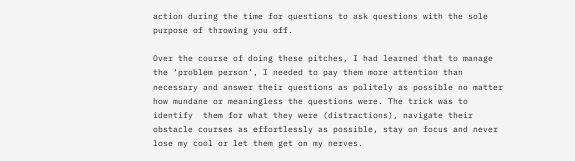action during the time for questions to ask questions with the sole purpose of throwing you off.

Over the course of doing these pitches, I had learned that to manage the ‘problem person’, I needed to pay them more attention than necessary and answer their questions as politely as possible no matter  how mundane or meaningless the questions were. The trick was to identify  them for what they were (distractions), navigate their obstacle courses as effortlessly as possible, stay on focus and never lose my cool or let them get on my nerves.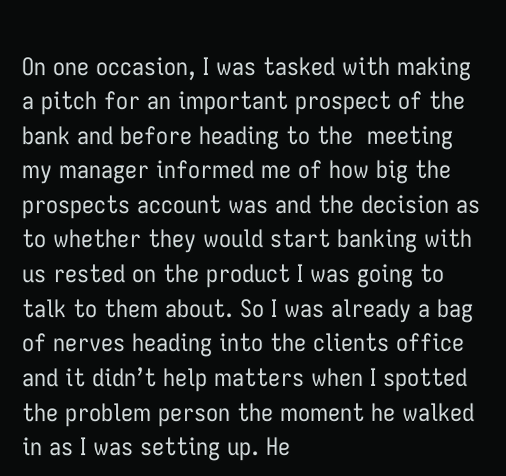On one occasion, I was tasked with making a pitch for an important prospect of the bank and before heading to the  meeting my manager informed me of how big the prospects account was and the decision as to whether they would start banking with us rested on the product I was going to talk to them about. So I was already a bag of nerves heading into the clients office and it didn’t help matters when I spotted the problem person the moment he walked in as I was setting up. He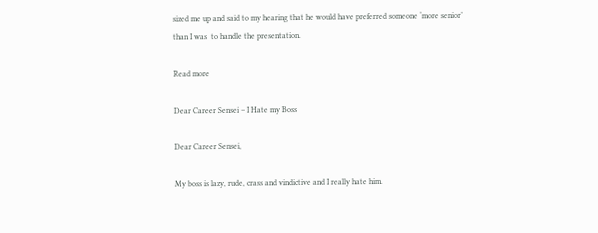sized me up and said to my hearing that he would have preferred someone ‘more senior’ than I was  to handle the presentation.

Read more

Dear Career Sensei – I Hate my Boss

Dear Career Sensei,

My boss is lazy, rude, crass and vindictive and I really hate him.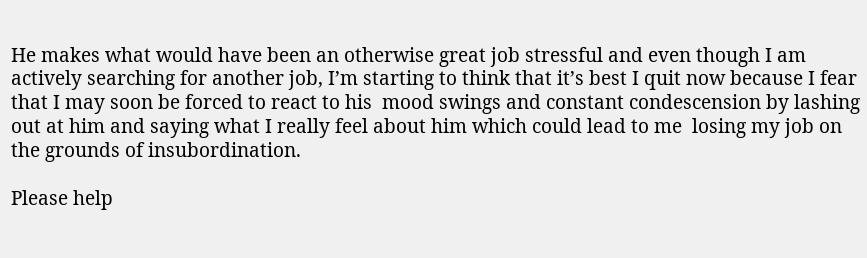He makes what would have been an otherwise great job stressful and even though I am actively searching for another job, I’m starting to think that it’s best I quit now because I fear that I may soon be forced to react to his  mood swings and constant condescension by lashing out at him and saying what I really feel about him which could lead to me  losing my job on the grounds of insubordination.

Please help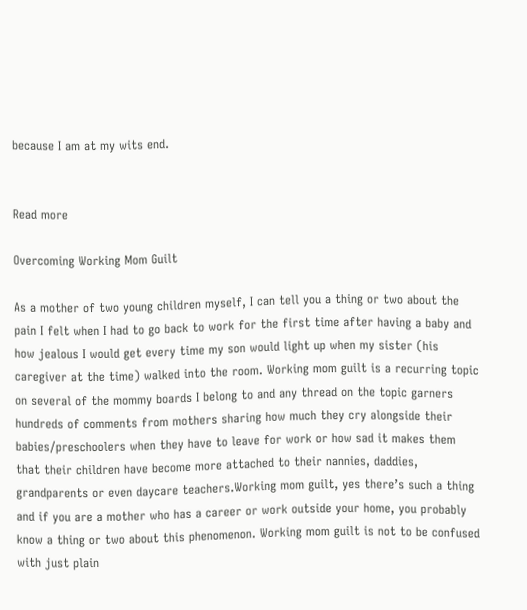because I am at my wits end.


Read more

Overcoming Working Mom Guilt

As a mother of two young children myself, I can tell you a thing or two about the pain I felt when I had to go back to work for the first time after having a baby and how jealous I would get every time my son would light up when my sister (his caregiver at the time) walked into the room. Working mom guilt is a recurring topic on several of the mommy boards I belong to and any thread on the topic garners hundreds of comments from mothers sharing how much they cry alongside their babies/preschoolers when they have to leave for work or how sad it makes them that their children have become more attached to their nannies, daddies, grandparents or even daycare teachers.Working mom guilt, yes there’s such a thing and if you are a mother who has a career or work outside your home, you probably know a thing or two about this phenomenon. Working mom guilt is not to be confused with just plain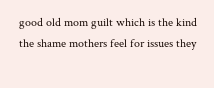good old mom guilt which is the kind the shame mothers feel for issues they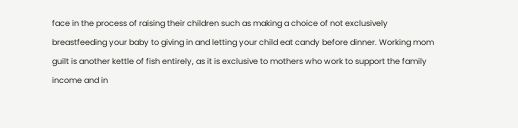face in the process of raising their children such as making a choice of not exclusively breastfeeding your baby to giving in and letting your child eat candy before dinner. Working mom guilt is another kettle of fish entirely, as it is exclusive to mothers who work to support the family income and in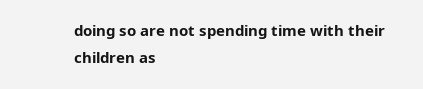doing so are not spending time with their children as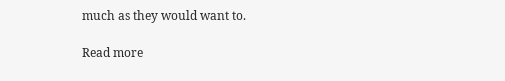much as they would want to.

Read more